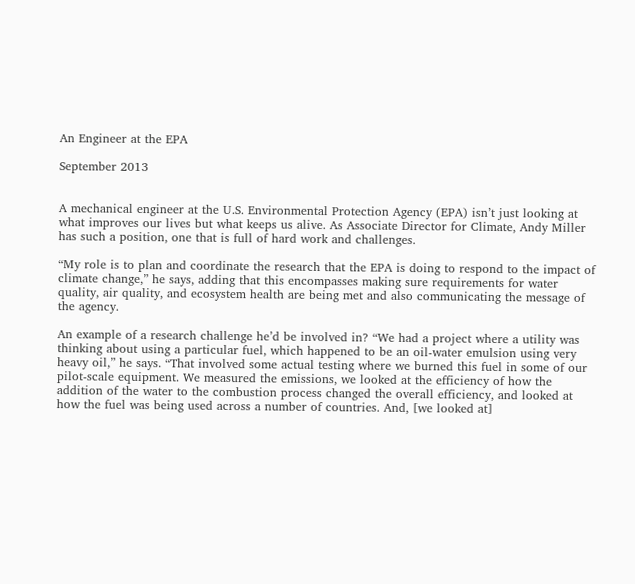An Engineer at the EPA

September 2013


A mechanical engineer at the U.S. Environmental Protection Agency (EPA) isn’t just looking at what improves our lives but what keeps us alive. As Associate Director for Climate, Andy Miller has such a position, one that is full of hard work and challenges.

“My role is to plan and coordinate the research that the EPA is doing to respond to the impact of climate change,” he says, adding that this encompasses making sure requirements for water quality, air quality, and ecosystem health are being met and also communicating the message of the agency.

An example of a research challenge he’d be involved in? “We had a project where a utility was thinking about using a particular fuel, which happened to be an oil-water emulsion using very heavy oil,” he says. “That involved some actual testing where we burned this fuel in some of our pilot-scale equipment. We measured the emissions, we looked at the efficiency of how the addition of the water to the combustion process changed the overall efficiency, and looked at how the fuel was being used across a number of countries. And, [we looked at]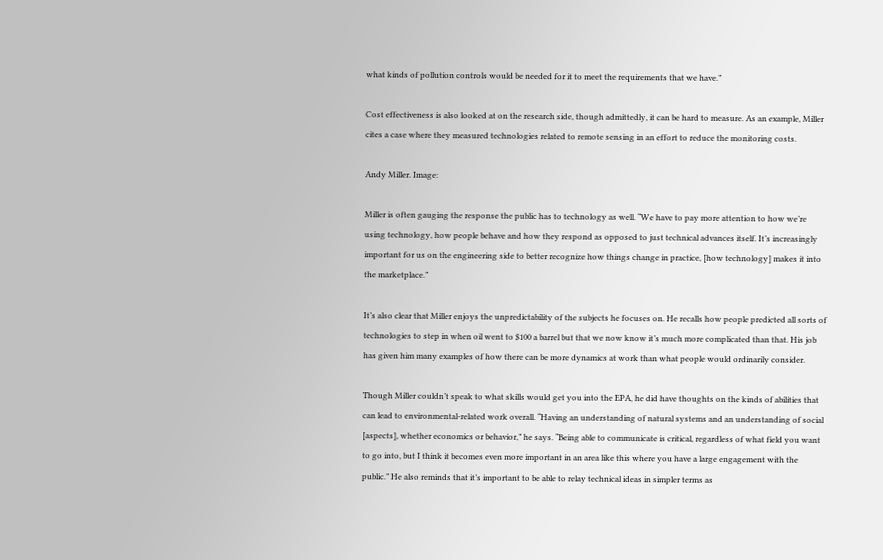what kinds of pollution controls would be needed for it to meet the requirements that we have.”

Cost effectiveness is also looked at on the research side, though admittedly, it can be hard to measure. As an example, Miller cites a case where they measured technologies related to remote sensing in an effort to reduce the monitoring costs.

Andy Miller. Image:

Miller is often gauging the response the public has to technology as well. “We have to pay more attention to how we’re using technology, how people behave and how they respond as opposed to just technical advances itself. It’s increasingly important for us on the engineering side to better recognize how things change in practice, [how technology] makes it into the marketplace.”

It’s also clear that Miller enjoys the unpredictability of the subjects he focuses on. He recalls how people predicted all sorts of technologies to step in when oil went to $100 a barrel but that we now know it’s much more complicated than that. His job has given him many examples of how there can be more dynamics at work than what people would ordinarily consider.

Though Miller couldn’t speak to what skills would get you into the EPA, he did have thoughts on the kinds of abilities that can lead to environmental-related work overall. “Having an understanding of natural systems and an understanding of social [aspects], whether economics or behavior,” he says. “Being able to communicate is critical, regardless of what field you want to go into, but I think it becomes even more important in an area like this where you have a large engagement with the public.” He also reminds that it’s important to be able to relay technical ideas in simpler terms as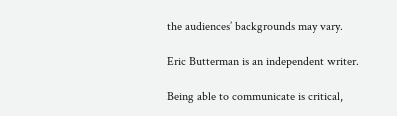the audiences’ backgrounds may vary.

Eric Butterman is an independent writer.

Being able to communicate is critical,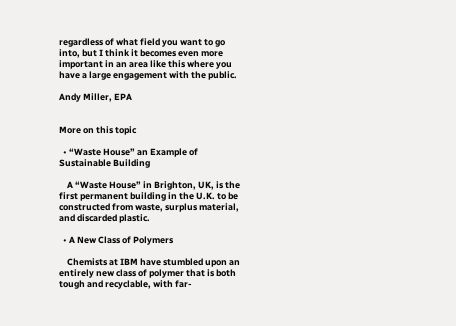regardless of what field you want to go into, but I think it becomes even more important in an area like this where you have a large engagement with the public.

Andy Miller, EPA


More on this topic

  • “Waste House” an Example of Sustainable Building

    A “Waste House” in Brighton, UK, is the first permanent building in the U.K. to be constructed from waste, surplus material, and discarded plastic.

  • A New Class of Polymers

    Chemists at IBM have stumbled upon an entirely new class of polymer that is both tough and recyclable, with far-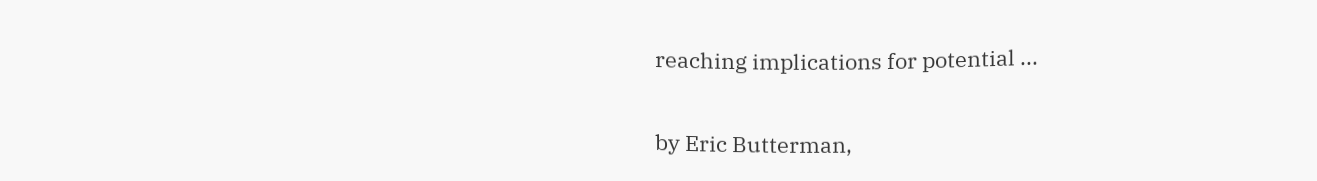reaching implications for potential ...

by Eric Butterman,